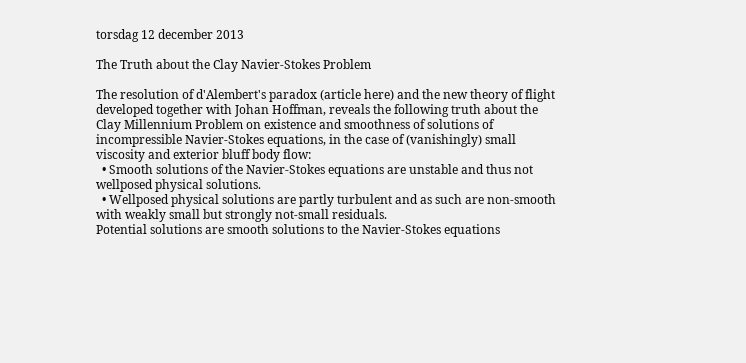torsdag 12 december 2013

The Truth about the Clay Navier-Stokes Problem

The resolution of d'Alembert's paradox (article here) and the new theory of flight developed together with Johan Hoffman, reveals the following truth about the Clay Millennium Problem on existence and smoothness of solutions of incompressible Navier-Stokes equations, in the case of (vanishingly) small viscosity and exterior bluff body flow:
  • Smooth solutions of the Navier-Stokes equations are unstable and thus not wellposed physical solutions.
  • Wellposed physical solutions are partly turbulent and as such are non-smooth with weakly small but strongly not-small residuals.
Potential solutions are smooth solutions to the Navier-Stokes equations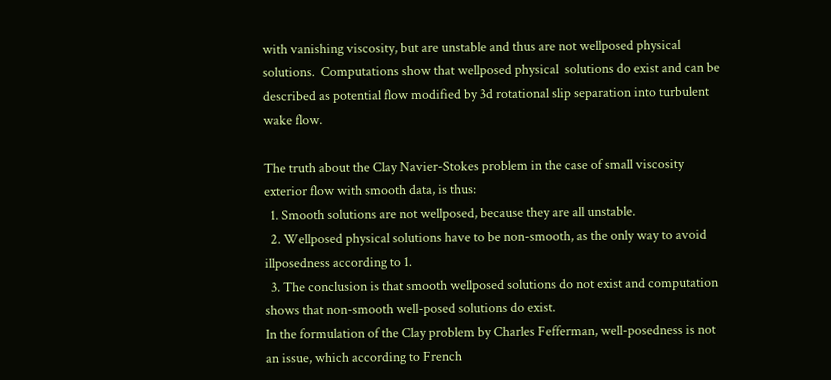with vanishing viscosity, but are unstable and thus are not wellposed physical solutions.  Computations show that wellposed physical  solutions do exist and can be described as potential flow modified by 3d rotational slip separation into turbulent wake flow.

The truth about the Clay Navier-Stokes problem in the case of small viscosity exterior flow with smooth data, is thus:
  1. Smooth solutions are not wellposed, because they are all unstable.
  2. Wellposed physical solutions have to be non-smooth, as the only way to avoid illposedness according to 1.
  3. The conclusion is that smooth wellposed solutions do not exist and computation shows that non-smooth well-posed solutions do exist.
In the formulation of the Clay problem by Charles Fefferman, well-posedness is not an issue, which according to French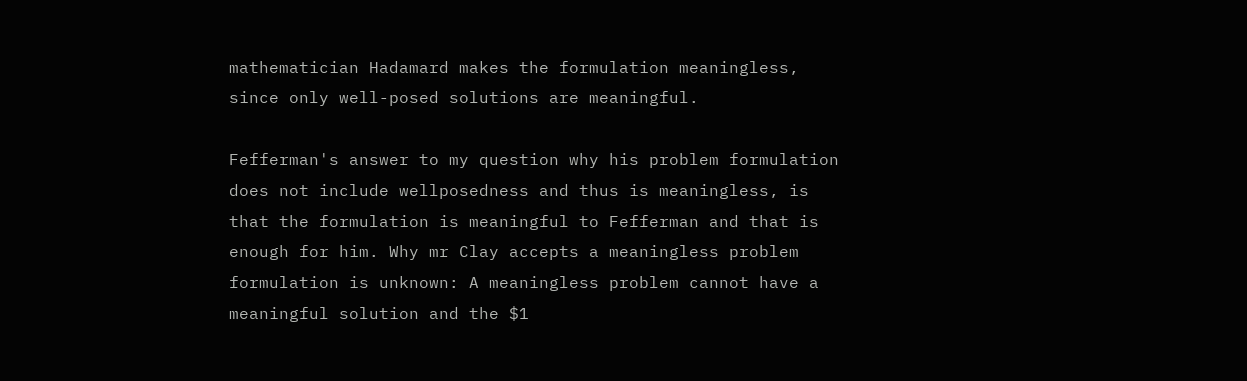mathematician Hadamard makes the formulation meaningless, since only well-posed solutions are meaningful.

Fefferman's answer to my question why his problem formulation does not include wellposedness and thus is meaningless, is that the formulation is meaningful to Fefferman and that is enough for him. Why mr Clay accepts a meaningless problem formulation is unknown: A meaningless problem cannot have a meaningful solution and the $1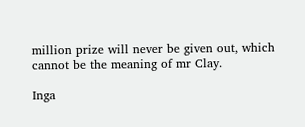million prize will never be given out, which cannot be the meaning of mr Clay.

Inga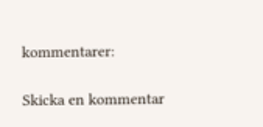kommentarer:

Skicka en kommentar